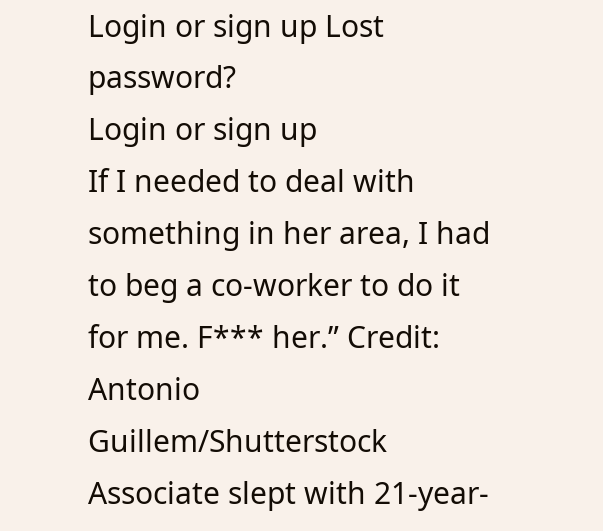Login or sign up Lost password?
Login or sign up
If I needed to deal with something in her area, I had to beg a co-worker to do it for me. F*** her.” Credit: Antonio Guillem/Shutterstock Associate slept with 21-year-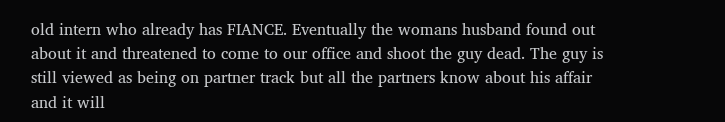old intern who already has FIANCE. Eventually the womans husband found out about it and threatened to come to our office and shoot the guy dead. The guy is still viewed as being on partner track but all the partners know about his affair and it will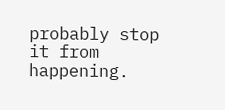probably stop it from happening.